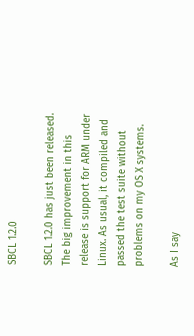SBCL 1.2.0

SBCL 1.2.0 has just been released. The big improvement in this release is support for ARM under Linux. As usual, it compiled and passed the test suite without problems on my OS X systems.

As I say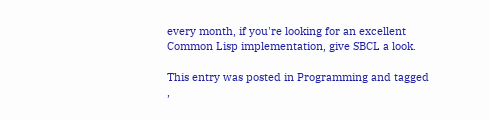every month, if you're looking for an excellent Common Lisp implementation, give SBCL a look.

This entry was posted in Programming and tagged ,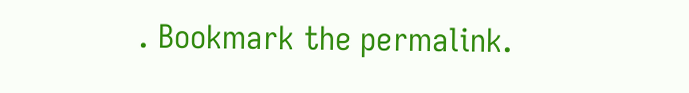. Bookmark the permalink.